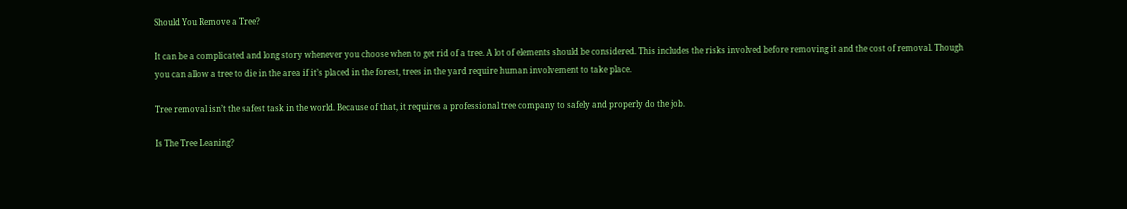Should You Remove a Tree?

It can be a complicated and long story whenever you choose when to get rid of a tree. A lot of elements should be considered. This includes the risks involved before removing it and the cost of removal. Though you can allow a tree to die in the area if it’s placed in the forest, trees in the yard require human involvement to take place.

Tree removal isn’t the safest task in the world. Because of that, it requires a professional tree company to safely and properly do the job.

Is The Tree Leaning?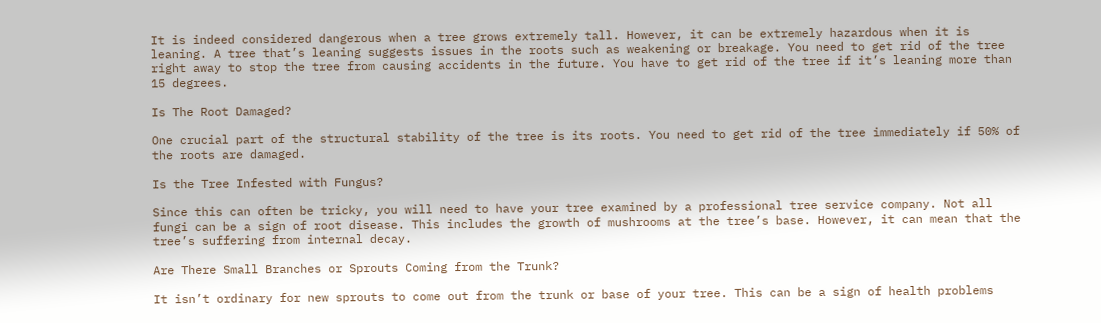It is indeed considered dangerous when a tree grows extremely tall. However, it can be extremely hazardous when it is leaning. A tree that’s leaning suggests issues in the roots such as weakening or breakage. You need to get rid of the tree right away to stop the tree from causing accidents in the future. You have to get rid of the tree if it’s leaning more than 15 degrees.

Is The Root Damaged?

One crucial part of the structural stability of the tree is its roots. You need to get rid of the tree immediately if 50% of the roots are damaged.

Is the Tree Infested with Fungus?

Since this can often be tricky, you will need to have your tree examined by a professional tree service company. Not all fungi can be a sign of root disease. This includes the growth of mushrooms at the tree’s base. However, it can mean that the tree’s suffering from internal decay.

Are There Small Branches or Sprouts Coming from the Trunk?

It isn’t ordinary for new sprouts to come out from the trunk or base of your tree. This can be a sign of health problems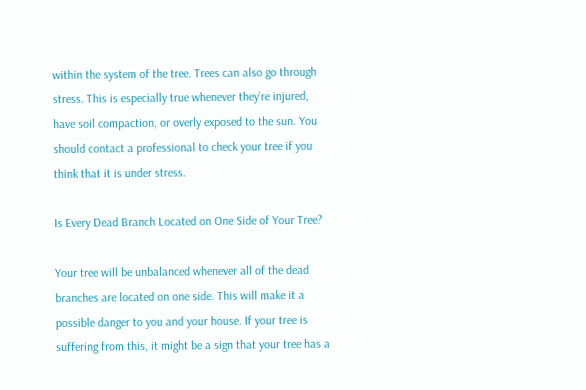within the system of the tree. Trees can also go through stress. This is especially true whenever they’re injured, have soil compaction, or overly exposed to the sun. You should contact a professional to check your tree if you think that it is under stress.

Is Every Dead Branch Located on One Side of Your Tree?

Your tree will be unbalanced whenever all of the dead branches are located on one side. This will make it a possible danger to you and your house. If your tree is suffering from this, it might be a sign that your tree has a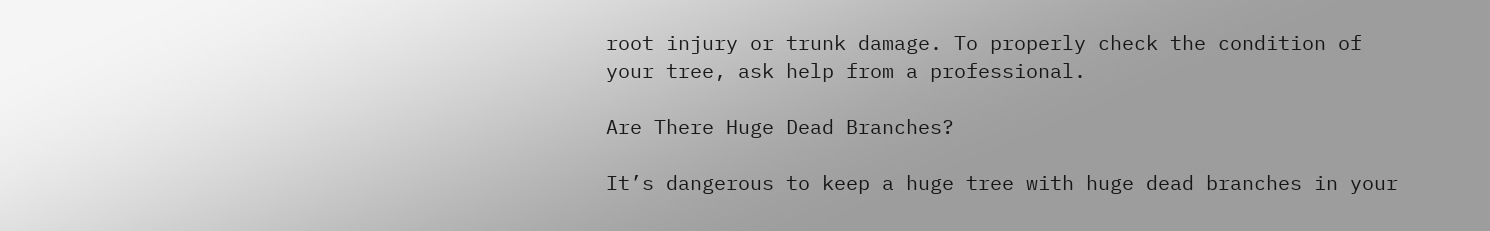root injury or trunk damage. To properly check the condition of your tree, ask help from a professional.

Are There Huge Dead Branches?

It’s dangerous to keep a huge tree with huge dead branches in your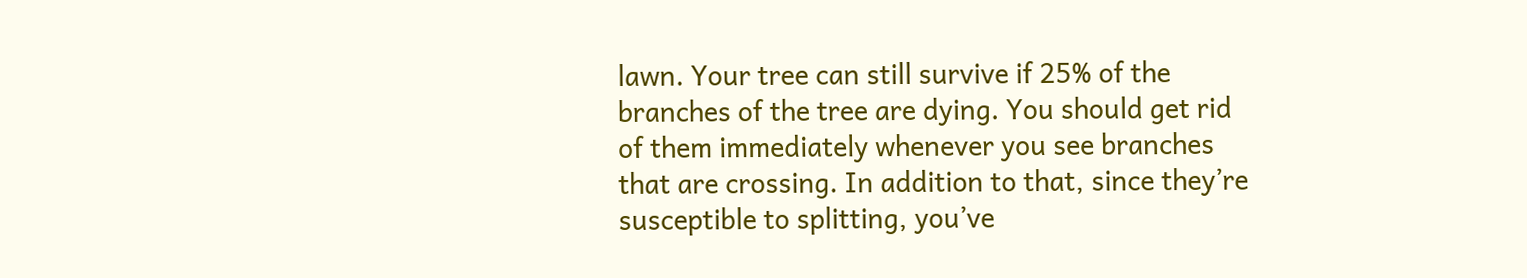lawn. Your tree can still survive if 25% of the branches of the tree are dying. You should get rid of them immediately whenever you see branches that are crossing. In addition to that, since they’re susceptible to splitting, you’ve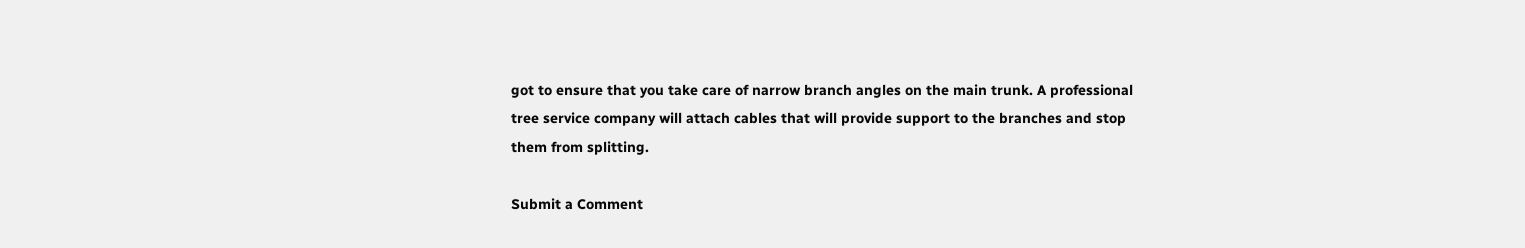got to ensure that you take care of narrow branch angles on the main trunk. A professional tree service company will attach cables that will provide support to the branches and stop them from splitting.

Submit a Comment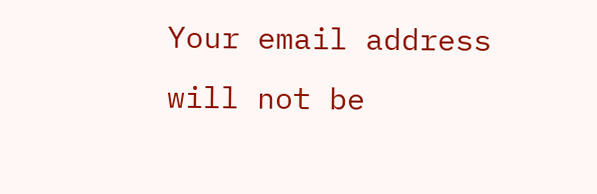Your email address will not be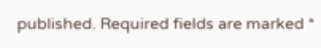published. Required fields are marked *